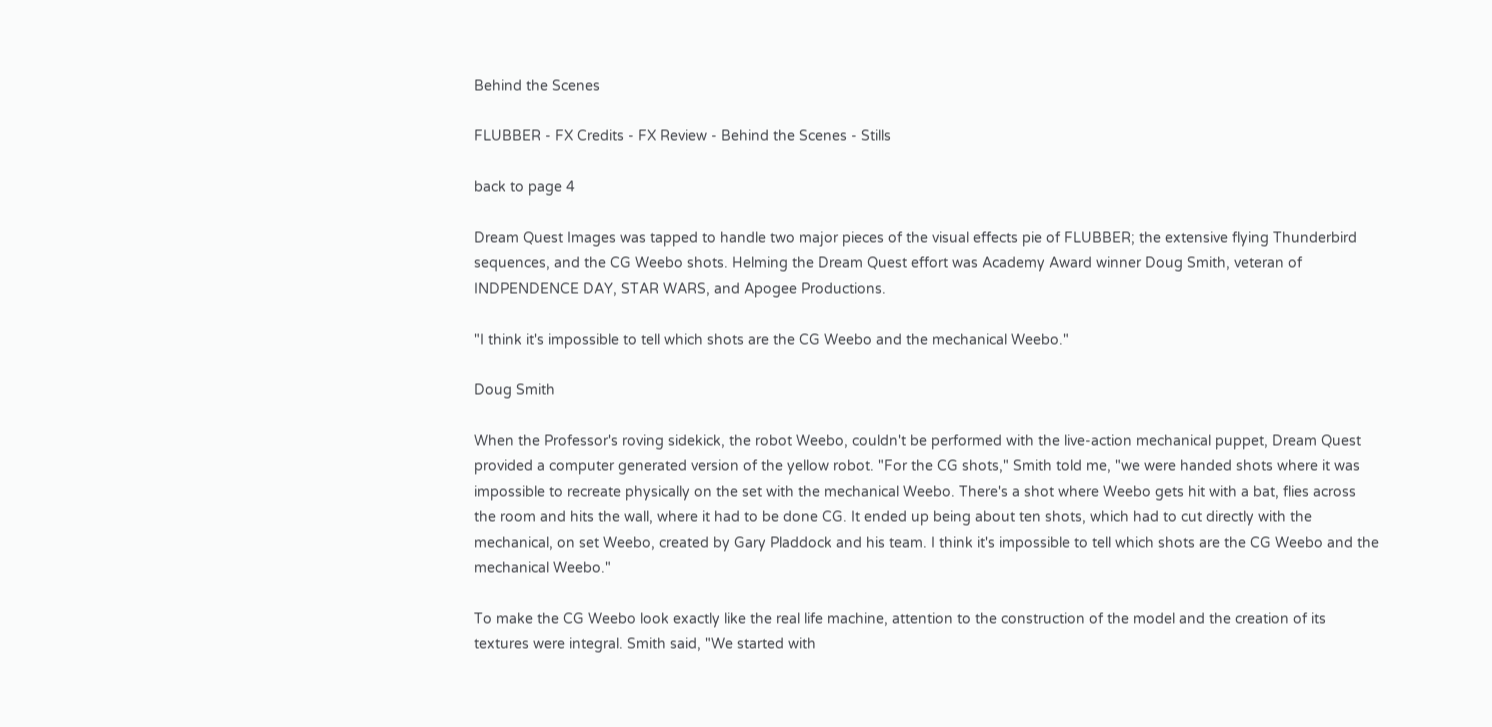Behind the Scenes

FLUBBER - FX Credits - FX Review - Behind the Scenes - Stills

back to page 4

Dream Quest Images was tapped to handle two major pieces of the visual effects pie of FLUBBER; the extensive flying Thunderbird sequences, and the CG Weebo shots. Helming the Dream Quest effort was Academy Award winner Doug Smith, veteran of INDPENDENCE DAY, STAR WARS, and Apogee Productions.

"I think it's impossible to tell which shots are the CG Weebo and the mechanical Weebo."

Doug Smith

When the Professor's roving sidekick, the robot Weebo, couldn't be performed with the live-action mechanical puppet, Dream Quest provided a computer generated version of the yellow robot. "For the CG shots," Smith told me, "we were handed shots where it was impossible to recreate physically on the set with the mechanical Weebo. There's a shot where Weebo gets hit with a bat, flies across the room and hits the wall, where it had to be done CG. It ended up being about ten shots, which had to cut directly with the mechanical, on set Weebo, created by Gary Pladdock and his team. I think it's impossible to tell which shots are the CG Weebo and the mechanical Weebo."

To make the CG Weebo look exactly like the real life machine, attention to the construction of the model and the creation of its textures were integral. Smith said, "We started with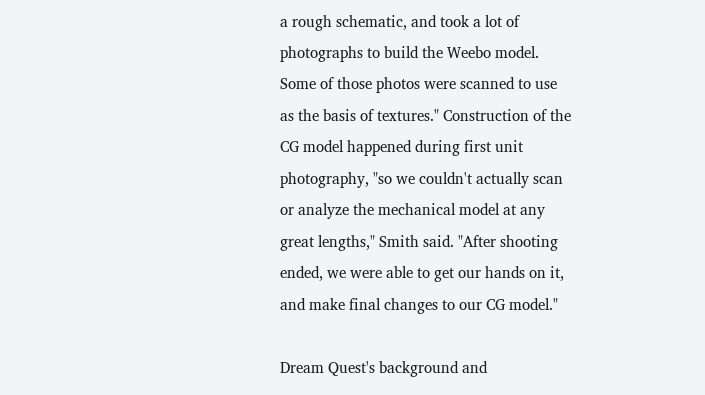a rough schematic, and took a lot of photographs to build the Weebo model. Some of those photos were scanned to use as the basis of textures." Construction of the CG model happened during first unit photography, "so we couldn't actually scan or analyze the mechanical model at any great lengths," Smith said. "After shooting ended, we were able to get our hands on it, and make final changes to our CG model."

Dream Quest's background and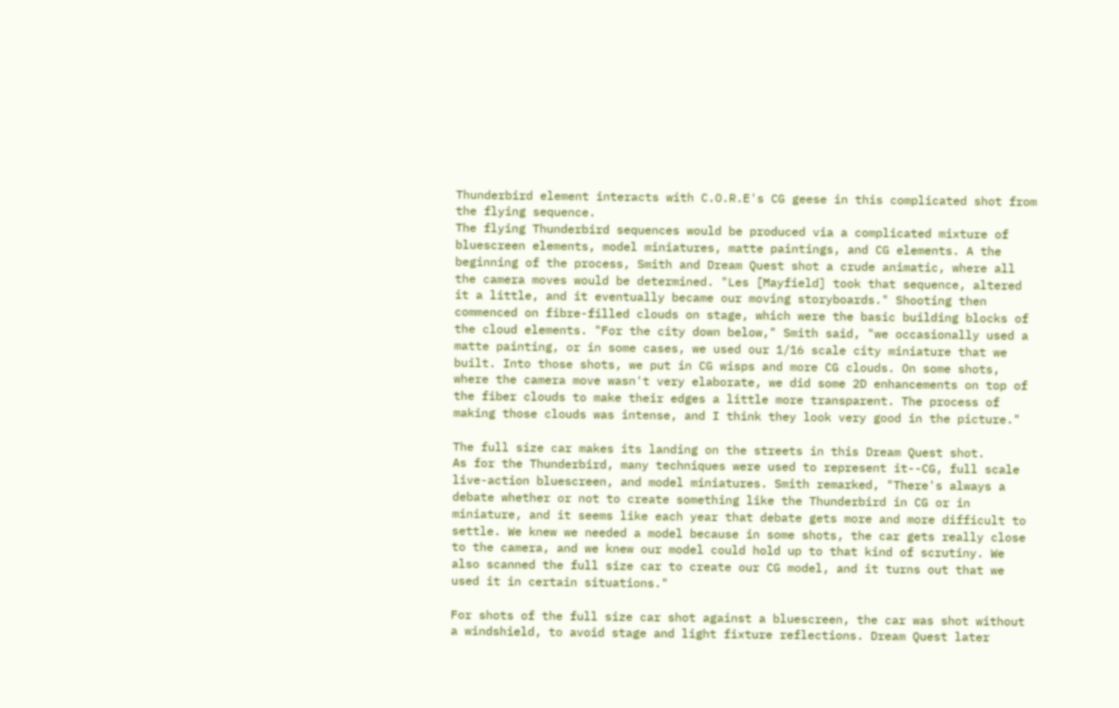Thunderbird element interacts with C.O.R.E's CG geese in this complicated shot from the flying sequence.
The flying Thunderbird sequences would be produced via a complicated mixture of bluescreen elements, model miniatures, matte paintings, and CG elements. A the beginning of the process, Smith and Dream Quest shot a crude animatic, where all the camera moves would be determined. "Les [Mayfield] took that sequence, altered it a little, and it eventually became our moving storyboards." Shooting then commenced on fibre-filled clouds on stage, which were the basic building blocks of the cloud elements. "For the city down below," Smith said, "we occasionally used a matte painting, or in some cases, we used our 1/16 scale city miniature that we built. Into those shots, we put in CG wisps and more CG clouds. On some shots, where the camera move wasn't very elaborate, we did some 2D enhancements on top of the fiber clouds to make their edges a little more transparent. The process of making those clouds was intense, and I think they look very good in the picture."

The full size car makes its landing on the streets in this Dream Quest shot.
As for the Thunderbird, many techniques were used to represent it--CG, full scale live-action bluescreen, and model miniatures. Smith remarked, "There's always a debate whether or not to create something like the Thunderbird in CG or in miniature, and it seems like each year that debate gets more and more difficult to settle. We knew we needed a model because in some shots, the car gets really close to the camera, and we knew our model could hold up to that kind of scrutiny. We also scanned the full size car to create our CG model, and it turns out that we used it in certain situations."

For shots of the full size car shot against a bluescreen, the car was shot without a windshield, to avoid stage and light fixture reflections. Dream Quest later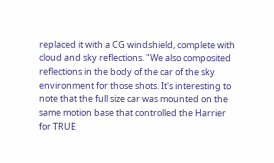replaced it with a CG windshield, complete with cloud and sky reflections. "We also composited reflections in the body of the car of the sky environment for those shots. It's interesting to note that the full size car was mounted on the same motion base that controlled the Harrier for TRUE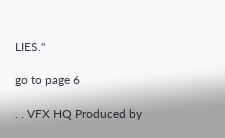LIES."

go to page 6

. . VFX HQ Produced by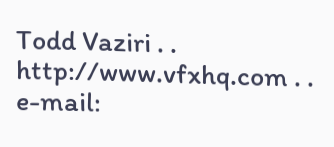Todd Vaziri . . http://www.vfxhq.com . . e-mail: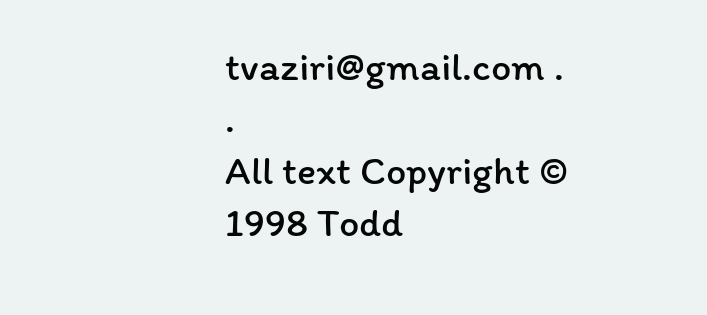tvaziri@gmail.com . .
All text Copyright © 1998 Todd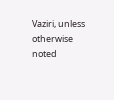Vaziri, unless otherwise noted